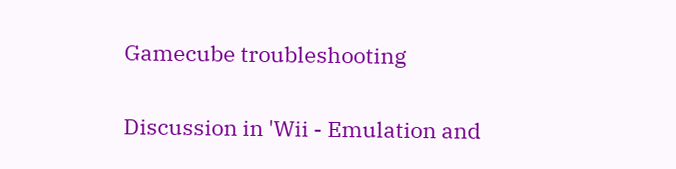Gamecube troubleshooting

Discussion in 'Wii - Emulation and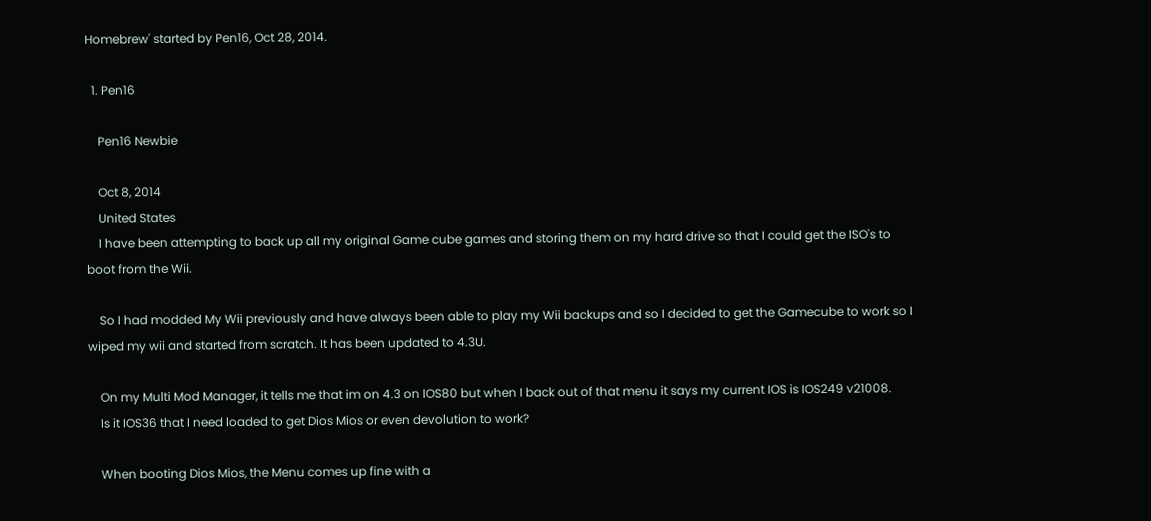Homebrew' started by Pen16, Oct 28, 2014.

  1. Pen16

    Pen16 Newbie

    Oct 8, 2014
    United States
    I have been attempting to back up all my original Game cube games and storing them on my hard drive so that I could get the ISO's to boot from the Wii.

    So I had modded My Wii previously and have always been able to play my Wii backups and so I decided to get the Gamecube to work so I wiped my wii and started from scratch. It has been updated to 4.3U.

    On my Multi Mod Manager, it tells me that im on 4.3 on IOS80 but when I back out of that menu it says my current IOS is IOS249 v21008.
    Is it IOS36 that I need loaded to get Dios Mios or even devolution to work?

    When booting Dios Mios, the Menu comes up fine with a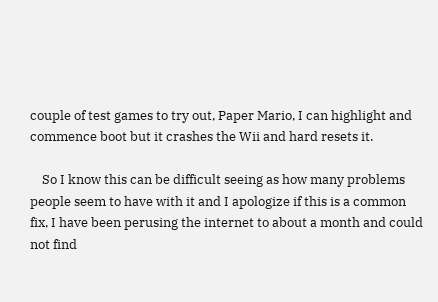couple of test games to try out, Paper Mario, I can highlight and commence boot but it crashes the Wii and hard resets it.

    So I know this can be difficult seeing as how many problems people seem to have with it and I apologize if this is a common fix, I have been perusing the internet to about a month and could not find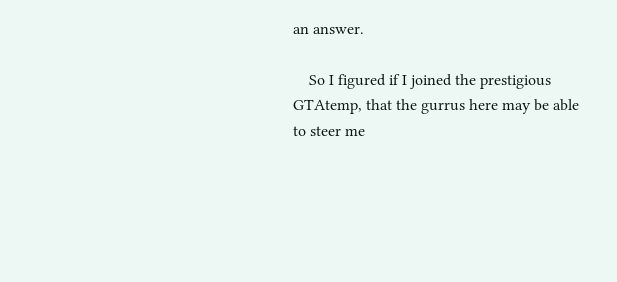an answer.

    So I figured if I joined the prestigious GTAtemp, that the gurrus here may be able to steer me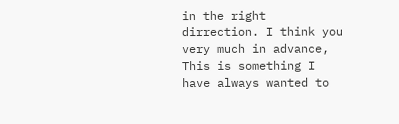in the right dirrection. I think you very much in advance, This is something I have always wanted to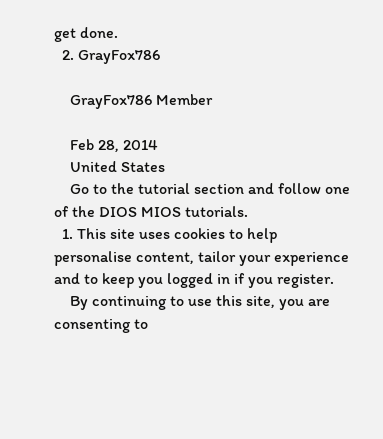get done.
  2. GrayFox786

    GrayFox786 Member

    Feb 28, 2014
    United States
    Go to the tutorial section and follow one of the DIOS MIOS tutorials.
  1. This site uses cookies to help personalise content, tailor your experience and to keep you logged in if you register.
    By continuing to use this site, you are consenting to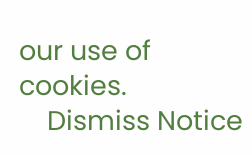our use of cookies.
    Dismiss Notice